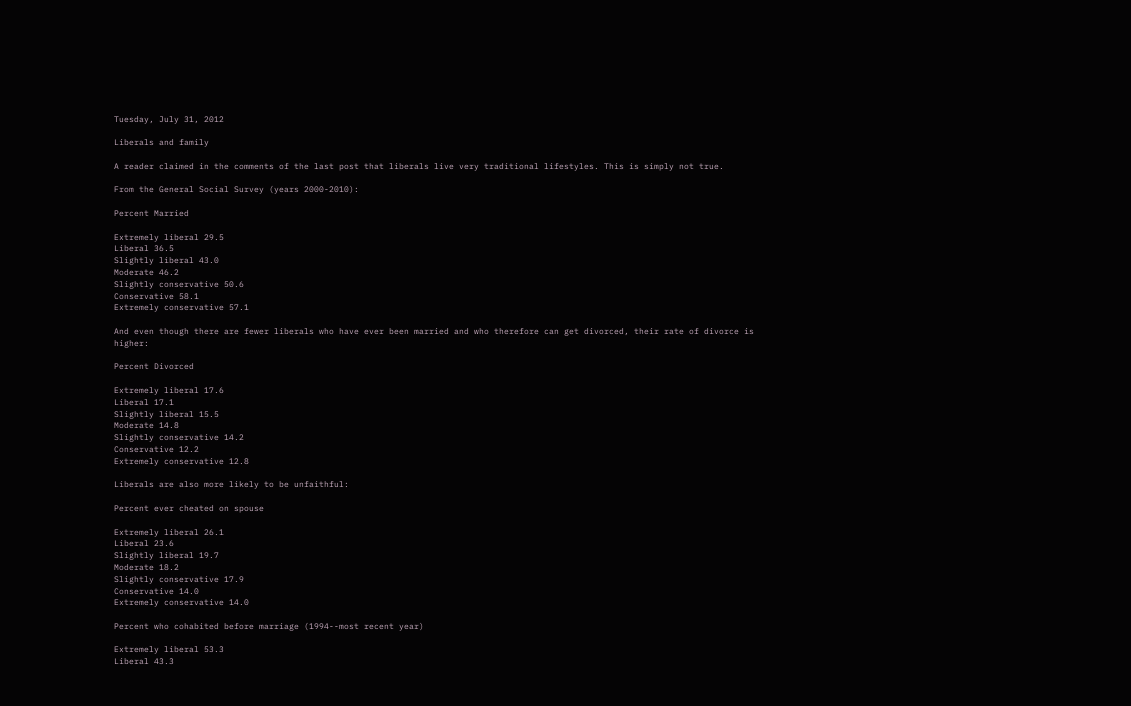Tuesday, July 31, 2012

Liberals and family

A reader claimed in the comments of the last post that liberals live very traditional lifestyles. This is simply not true.

From the General Social Survey (years 2000-2010):

Percent Married

Extremely liberal 29.5
Liberal 36.5
Slightly liberal 43.0
Moderate 46.2
Slightly conservative 50.6
Conservative 58.1
Extremely conservative 57.1

And even though there are fewer liberals who have ever been married and who therefore can get divorced, their rate of divorce is higher:

Percent Divorced

Extremely liberal 17.6
Liberal 17.1
Slightly liberal 15.5
Moderate 14.8
Slightly conservative 14.2
Conservative 12.2
Extremely conservative 12.8

Liberals are also more likely to be unfaithful:

Percent ever cheated on spouse

Extremely liberal 26.1
Liberal 23.6
Slightly liberal 19.7
Moderate 18.2
Slightly conservative 17.9
Conservative 14.0
Extremely conservative 14.0

Percent who cohabited before marriage (1994--most recent year)

Extremely liberal 53.3
Liberal 43.3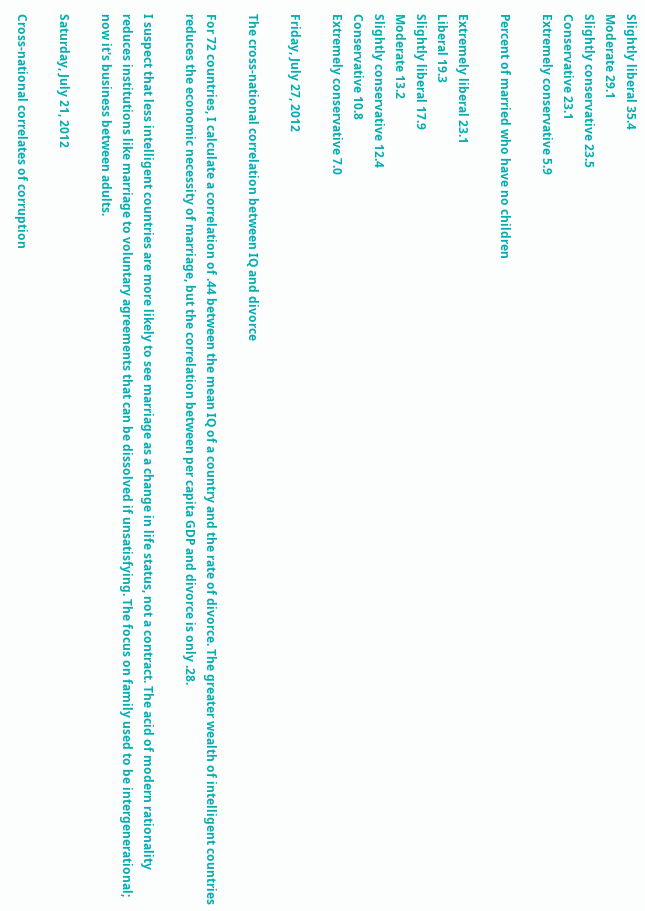Slightly liberal 35.4
Moderate 29.1
Slightly conservative 23.5
Conservative 23.1
Extremely conservative 5.9

Percent of married who have no children

Extremely liberal 23.1
Liberal 19.3
Slightly liberal 17.9
Moderate 13.2
Slightly conservative 12.4
Conservative 10.8
Extremely conservative 7.0

Friday, July 27, 2012

The cross-national correlation between IQ and divorce

For 72 countries, I calculate a correlation of .44 between the mean IQ of a country and the rate of divorce. The greater wealth of intelligent countries reduces the economic necessity of marriage, but the correlation between per capita GDP and divorce is only .28.

I suspect that less intelligent countries are more likely to see marriage as a change in life status, not a contract. The acid of modern rationality reduces institutions like marriage to voluntary agreements that can be dissolved if unsatisfying. The focus on family used to be intergenerational; now it's business between adults.

Saturday, July 21, 2012

Cross-national correlates of corruption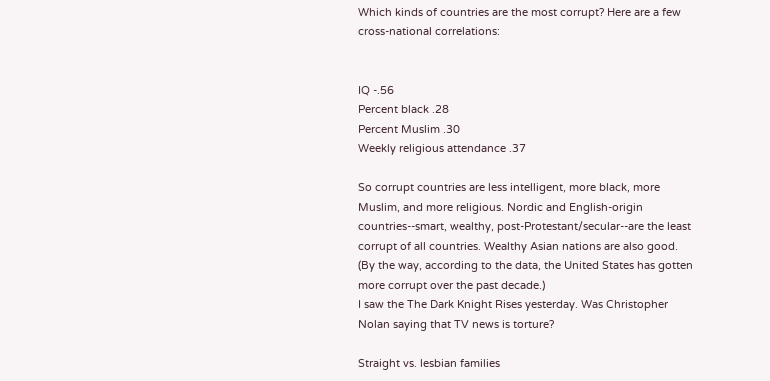Which kinds of countries are the most corrupt? Here are a few cross-national correlations:


IQ -.56
Percent black .28
Percent Muslim .30
Weekly religious attendance .37

So corrupt countries are less intelligent, more black, more Muslim, and more religious. Nordic and English-origin countries--smart, wealthy, post-Protestant/secular--are the least corrupt of all countries. Wealthy Asian nations are also good. (By the way, according to the data, the United States has gotten more corrupt over the past decade.)
I saw the The Dark Knight Rises yesterday. Was Christopher Nolan saying that TV news is torture?

Straight vs. lesbian families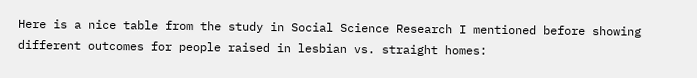Here is a nice table from the study in Social Science Research I mentioned before showing different outcomes for people raised in lesbian vs. straight homes: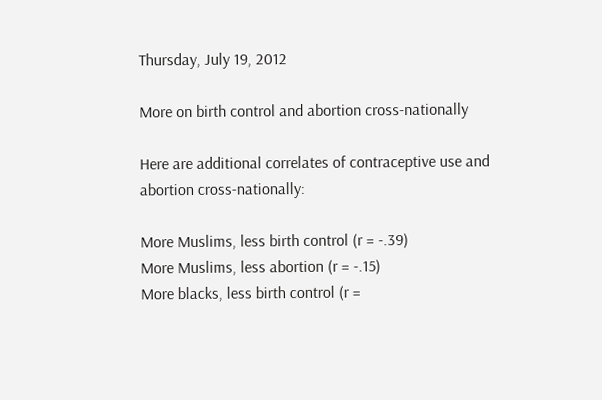Thursday, July 19, 2012

More on birth control and abortion cross-nationally

Here are additional correlates of contraceptive use and abortion cross-nationally:

More Muslims, less birth control (r = -.39)
More Muslims, less abortion (r = -.15)
More blacks, less birth control (r =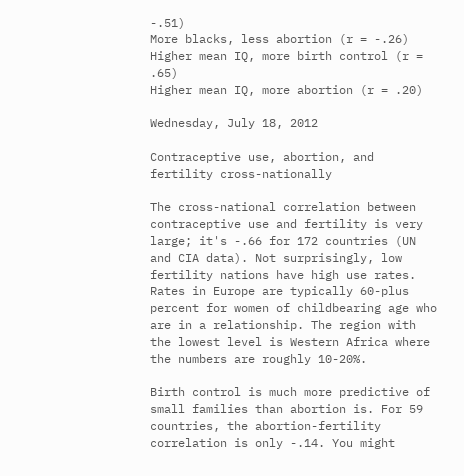-.51)
More blacks, less abortion (r = -.26)
Higher mean IQ, more birth control (r = .65)
Higher mean IQ, more abortion (r = .20)

Wednesday, July 18, 2012

Contraceptive use, abortion, and fertility cross-nationally

The cross-national correlation between contraceptive use and fertility is very large; it's -.66 for 172 countries (UN and CIA data). Not surprisingly, low fertility nations have high use rates. Rates in Europe are typically 60-plus percent for women of childbearing age who are in a relationship. The region with the lowest level is Western Africa where the numbers are roughly 10-20%.

Birth control is much more predictive of small families than abortion is. For 59 countries, the abortion-fertility correlation is only -.14. You might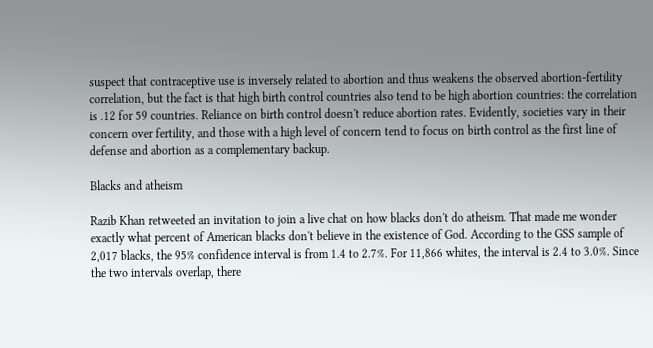suspect that contraceptive use is inversely related to abortion and thus weakens the observed abortion-fertility correlation, but the fact is that high birth control countries also tend to be high abortion countries: the correlation is .12 for 59 countries. Reliance on birth control doesn't reduce abortion rates. Evidently, societies vary in their concern over fertility, and those with a high level of concern tend to focus on birth control as the first line of defense and abortion as a complementary backup.

Blacks and atheism

Razib Khan retweeted an invitation to join a live chat on how blacks don't do atheism. That made me wonder exactly what percent of American blacks don't believe in the existence of God. According to the GSS sample of 2,017 blacks, the 95% confidence interval is from 1.4 to 2.7%. For 11,866 whites, the interval is 2.4 to 3.0%. Since the two intervals overlap, there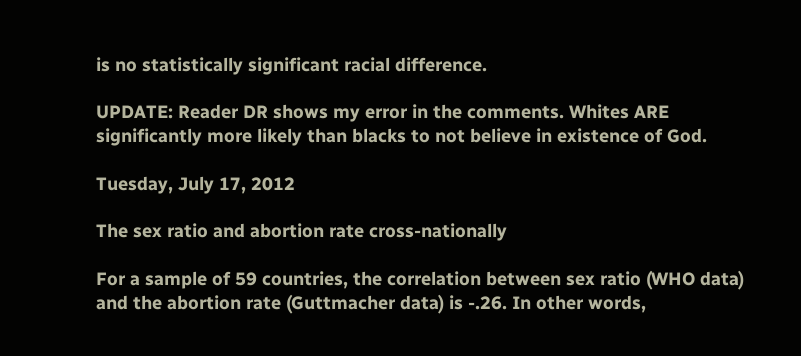is no statistically significant racial difference.

UPDATE: Reader DR shows my error in the comments. Whites ARE significantly more likely than blacks to not believe in existence of God.

Tuesday, July 17, 2012

The sex ratio and abortion rate cross-nationally

For a sample of 59 countries, the correlation between sex ratio (WHO data) and the abortion rate (Guttmacher data) is -.26. In other words,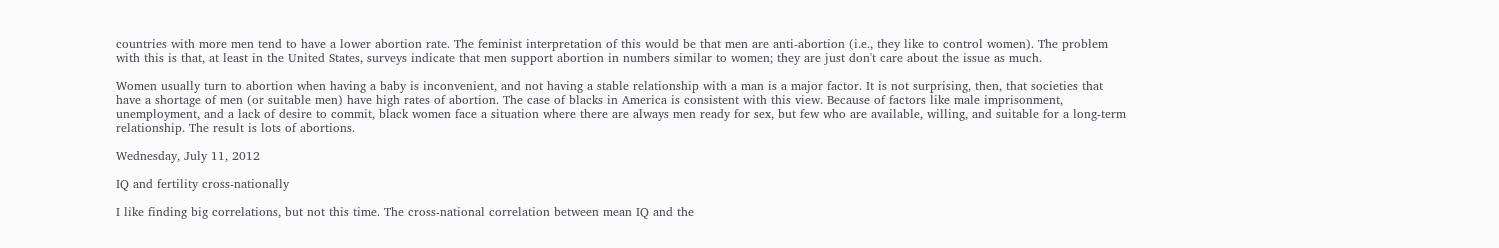countries with more men tend to have a lower abortion rate. The feminist interpretation of this would be that men are anti-abortion (i.e., they like to control women). The problem with this is that, at least in the United States, surveys indicate that men support abortion in numbers similar to women; they are just don't care about the issue as much.

Women usually turn to abortion when having a baby is inconvenient, and not having a stable relationship with a man is a major factor. It is not surprising, then, that societies that have a shortage of men (or suitable men) have high rates of abortion. The case of blacks in America is consistent with this view. Because of factors like male imprisonment, unemployment, and a lack of desire to commit, black women face a situation where there are always men ready for sex, but few who are available, willing, and suitable for a long-term relationship. The result is lots of abortions.

Wednesday, July 11, 2012

IQ and fertility cross-nationally

I like finding big correlations, but not this time. The cross-national correlation between mean IQ and the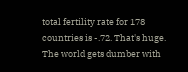total fertility rate for 178 countries is -.72. That's huge. The world gets dumber with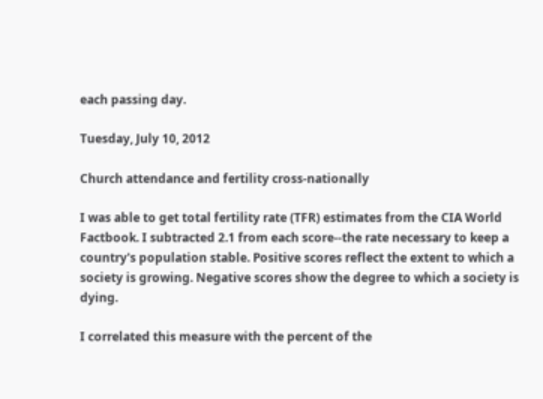each passing day.

Tuesday, July 10, 2012

Church attendance and fertility cross-nationally

I was able to get total fertility rate (TFR) estimates from the CIA World Factbook. I subtracted 2.1 from each score--the rate necessary to keep a country's population stable. Positive scores reflect the extent to which a society is growing. Negative scores show the degree to which a society is dying.

I correlated this measure with the percent of the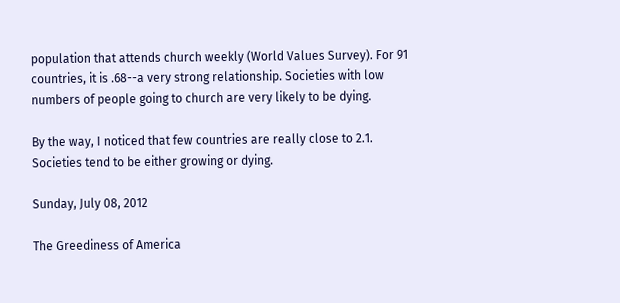population that attends church weekly (World Values Survey). For 91 countries, it is .68--a very strong relationship. Societies with low numbers of people going to church are very likely to be dying.

By the way, I noticed that few countries are really close to 2.1. Societies tend to be either growing or dying.

Sunday, July 08, 2012

The Greediness of America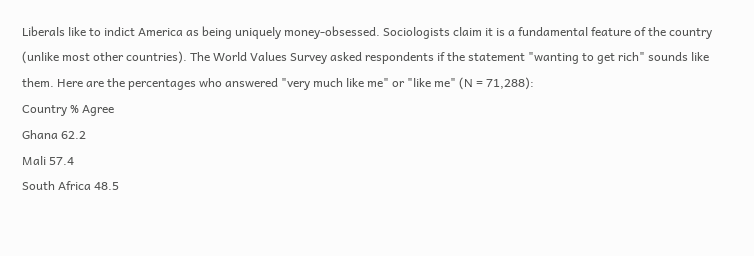Liberals like to indict America as being uniquely money-obsessed. Sociologists claim it is a fundamental feature of the country (unlike most other countries). The World Values Survey asked respondents if the statement "wanting to get rich" sounds like them. Here are the percentages who answered "very much like me" or "like me" (N = 71,288):
Country % Agree
Ghana 62.2
Mali 57.4
South Africa 48.5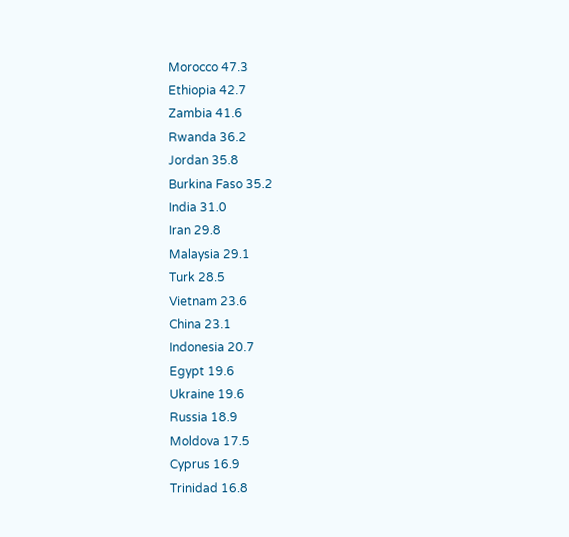Morocco 47.3
Ethiopia 42.7
Zambia 41.6
Rwanda 36.2
Jordan 35.8
Burkina Faso 35.2
India 31.0
Iran 29.8
Malaysia 29.1
Turk 28.5
Vietnam 23.6
China 23.1
Indonesia 20.7
Egypt 19.6
Ukraine 19.6
Russia 18.9
Moldova 17.5
Cyprus 16.9
Trinidad 16.8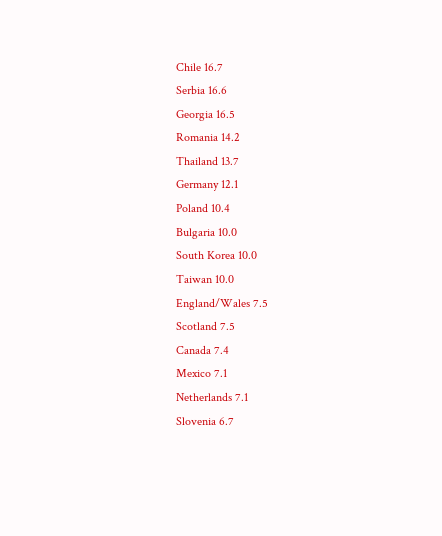Chile 16.7
Serbia 16.6
Georgia 16.5
Romania 14.2
Thailand 13.7
Germany 12.1
Poland 10.4
Bulgaria 10.0
South Korea 10.0
Taiwan 10.0
England/Wales 7.5
Scotland 7.5
Canada 7.4
Mexico 7.1
Netherlands 7.1
Slovenia 6.7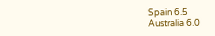Spain 6.5
Australia 6.0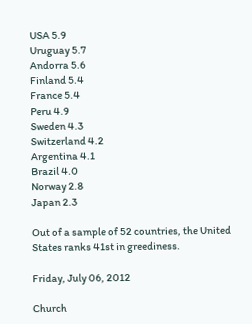USA 5.9
Uruguay 5.7
Andorra 5.6
Finland 5.4
France 5.4
Peru 4.9
Sweden 4.3
Switzerland 4.2
Argentina 4.1
Brazil 4.0
Norway 2.8
Japan 2.3

Out of a sample of 52 countries, the United States ranks 41st in greediness.

Friday, July 06, 2012

Church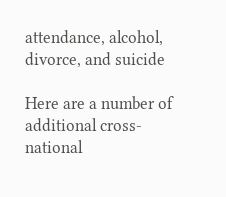attendance, alcohol, divorce, and suicide

Here are a number of additional cross-national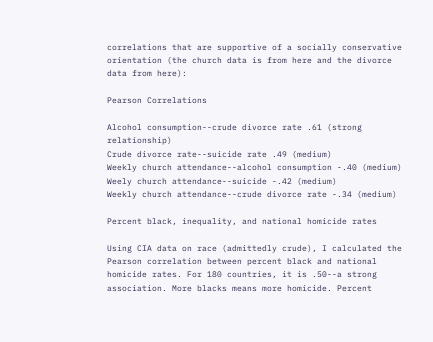correlations that are supportive of a socially conservative orientation (the church data is from here and the divorce data from here):

Pearson Correlations

Alcohol consumption--crude divorce rate .61 (strong relationship)
Crude divorce rate--suicide rate .49 (medium)
Weekly church attendance--alcohol consumption -.40 (medium)
Weely church attendance--suicide -.42 (medium)
Weekly church attendance--crude divorce rate -.34 (medium)

Percent black, inequality, and national homicide rates

Using CIA data on race (admittedly crude), I calculated the Pearson correlation between percent black and national homicide rates. For 180 countries, it is .50--a strong association. More blacks means more homicide. Percent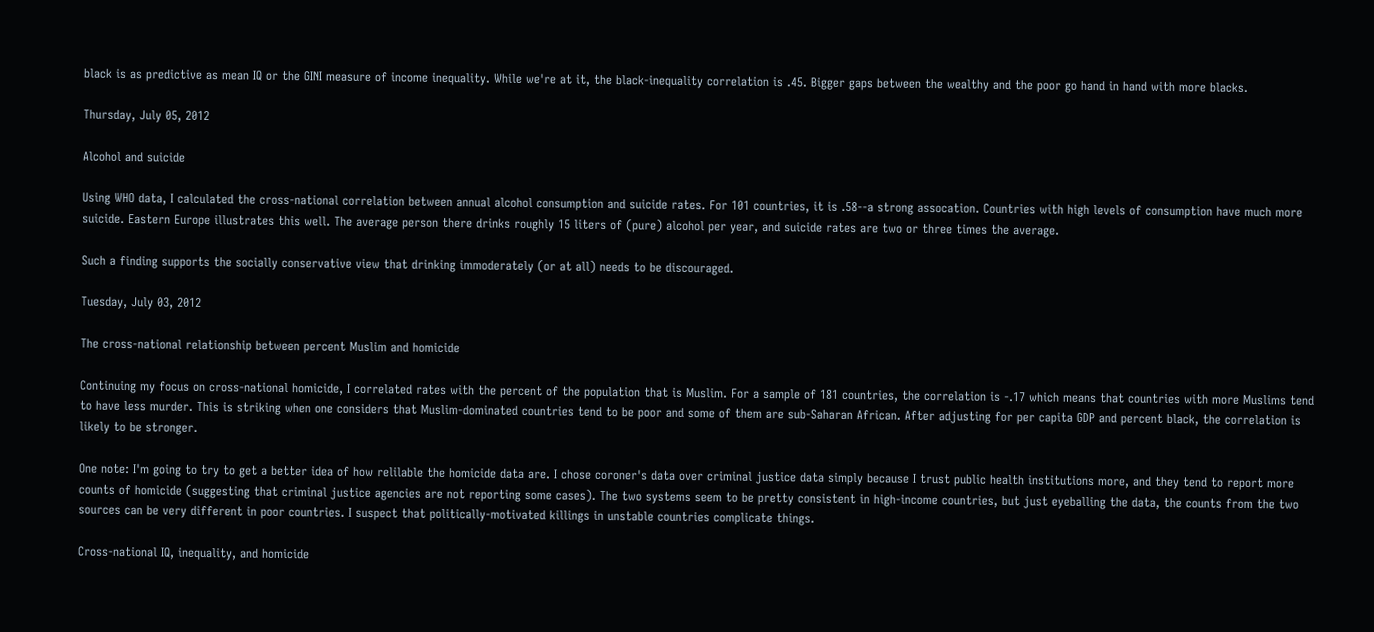black is as predictive as mean IQ or the GINI measure of income inequality. While we're at it, the black-inequality correlation is .45. Bigger gaps between the wealthy and the poor go hand in hand with more blacks.

Thursday, July 05, 2012

Alcohol and suicide

Using WHO data, I calculated the cross-national correlation between annual alcohol consumption and suicide rates. For 101 countries, it is .58--a strong assocation. Countries with high levels of consumption have much more suicide. Eastern Europe illustrates this well. The average person there drinks roughly 15 liters of (pure) alcohol per year, and suicide rates are two or three times the average.

Such a finding supports the socially conservative view that drinking immoderately (or at all) needs to be discouraged.

Tuesday, July 03, 2012

The cross-national relationship between percent Muslim and homicide

Continuing my focus on cross-national homicide, I correlated rates with the percent of the population that is Muslim. For a sample of 181 countries, the correlation is -.17 which means that countries with more Muslims tend to have less murder. This is striking when one considers that Muslim-dominated countries tend to be poor and some of them are sub-Saharan African. After adjusting for per capita GDP and percent black, the correlation is likely to be stronger.

One note: I'm going to try to get a better idea of how relilable the homicide data are. I chose coroner's data over criminal justice data simply because I trust public health institutions more, and they tend to report more counts of homicide (suggesting that criminal justice agencies are not reporting some cases). The two systems seem to be pretty consistent in high-income countries, but just eyeballing the data, the counts from the two sources can be very different in poor countries. I suspect that politically-motivated killings in unstable countries complicate things.

Cross-national IQ, inequality, and homicide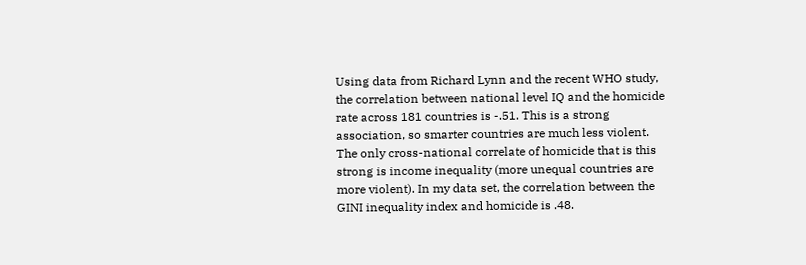Using data from Richard Lynn and the recent WHO study, the correlation between national level IQ and the homicide rate across 181 countries is -.51. This is a strong association, so smarter countries are much less violent. The only cross-national correlate of homicide that is this strong is income inequality (more unequal countries are more violent). In my data set, the correlation between the GINI inequality index and homicide is .48.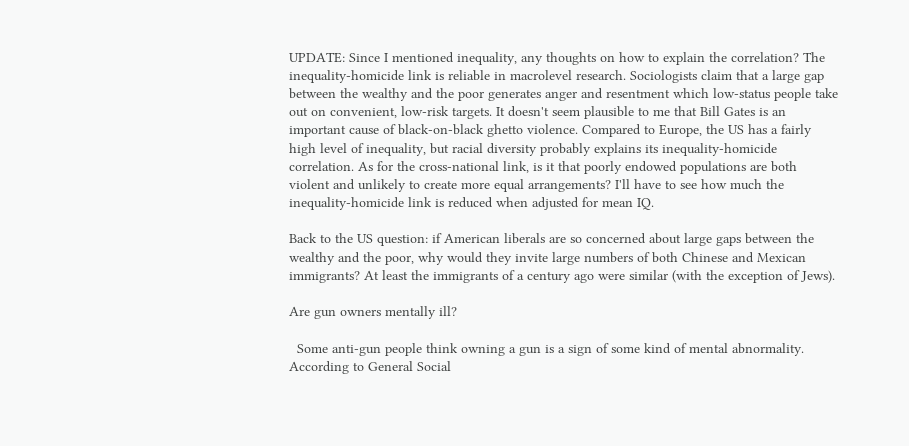UPDATE: Since I mentioned inequality, any thoughts on how to explain the correlation? The inequality-homicide link is reliable in macrolevel research. Sociologists claim that a large gap between the wealthy and the poor generates anger and resentment which low-status people take out on convenient, low-risk targets. It doesn't seem plausible to me that Bill Gates is an important cause of black-on-black ghetto violence. Compared to Europe, the US has a fairly high level of inequality, but racial diversity probably explains its inequality-homicide correlation. As for the cross-national link, is it that poorly endowed populations are both violent and unlikely to create more equal arrangements? I'll have to see how much the inequality-homicide link is reduced when adjusted for mean IQ.

Back to the US question: if American liberals are so concerned about large gaps between the wealthy and the poor, why would they invite large numbers of both Chinese and Mexican immigrants? At least the immigrants of a century ago were similar (with the exception of Jews).

Are gun owners mentally ill?

  Some anti-gun people think owning a gun is a sign of some kind of mental abnormality. According to General Social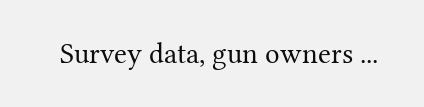Survey data, gun owners ...